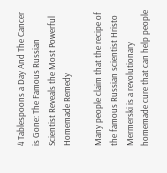4 Tablespoons a Day And The Cancer is Gone: The Famous Russian Scientist Reveals the Most Powerful Homemade Remedy

Many people claim that the recipe of the famous Russian scientist Hristo Mermerski is a revolutionary homemade cure that can help people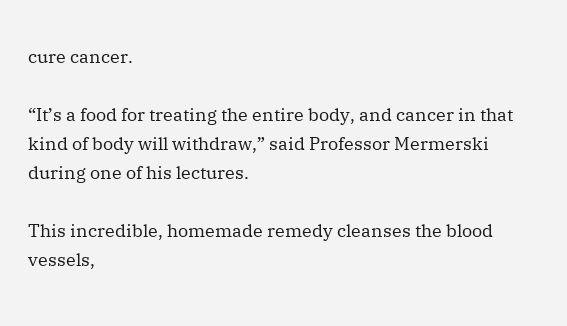cure cancer.

“It’s a food for treating the entire body, and cancer in that kind of body will withdraw,” said Professor Mermerski during one of his lectures.

This incredible, homemade remedy cleanses the blood vessels,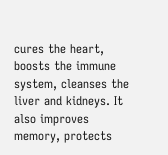cures the heart, boosts the immune system, cleanses the liver and kidneys. It also improves memory, protects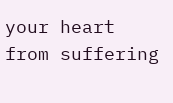your heart from suffering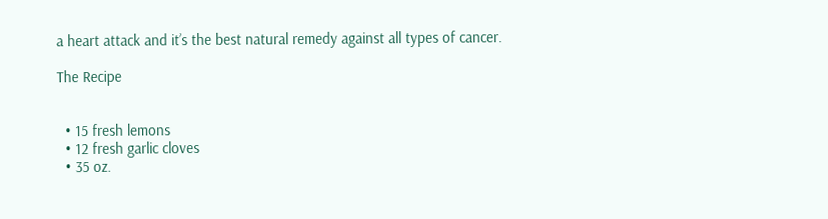a heart attack and it’s the best natural remedy against all types of cancer.

The Recipe


  • 15 fresh lemons
  • 12 fresh garlic cloves
  • 35 oz.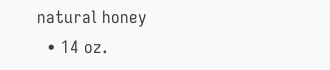natural honey
  • 14 oz.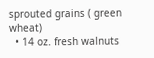sprouted grains ( green wheat)
  • 14 oz. fresh walnuts